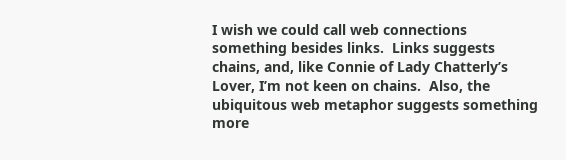I wish we could call web connections something besides links.  Links suggests chains, and, like Connie of Lady Chatterly’s Lover, I’m not keen on chains.  Also, the ubiquitous web metaphor suggests something more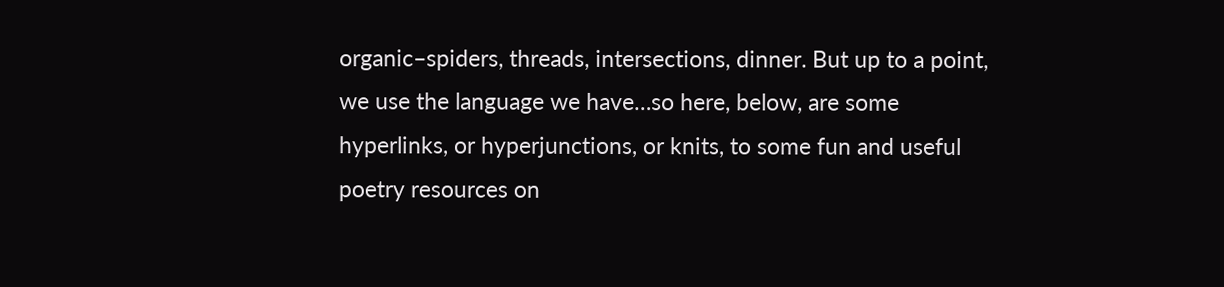organic–spiders, threads, intersections, dinner. But up to a point, we use the language we have…so here, below, are some hyperlinks, or hyperjunctions, or knits, to some fun and useful poetry resources on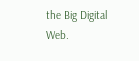the Big Digital Web.